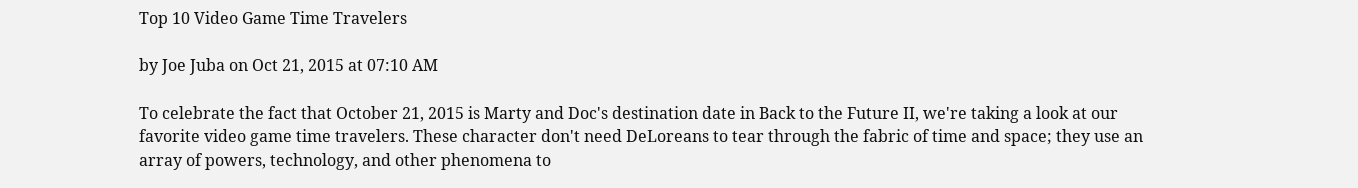Top 10 Video Game Time Travelers

by Joe Juba on Oct 21, 2015 at 07:10 AM

To celebrate the fact that October 21, 2015 is Marty and Doc's destination date in Back to the Future II, we're taking a look at our favorite video game time travelers. These character don't need DeLoreans to tear through the fabric of time and space; they use an array of powers, technology, and other phenomena to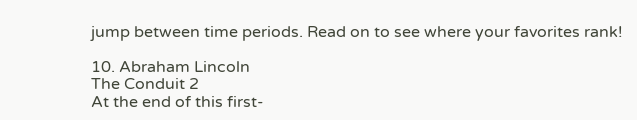jump between time periods. Read on to see where your favorites rank!

10. Abraham Lincoln
The Conduit 2
At the end of this first-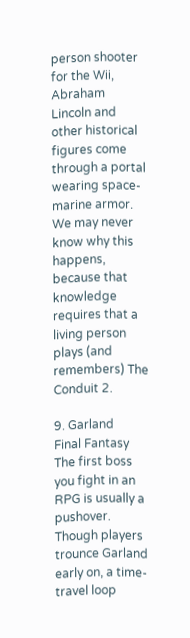person shooter for the Wii, Abraham Lincoln and other historical figures come through a portal wearing space-marine armor. We may never know why this happens, because that knowledge requires that a living person plays (and remembers) The Conduit 2.

9. Garland
Final Fantasy
The first boss you fight in an RPG is usually a pushover. Though players trounce Garland early on, a time-travel loop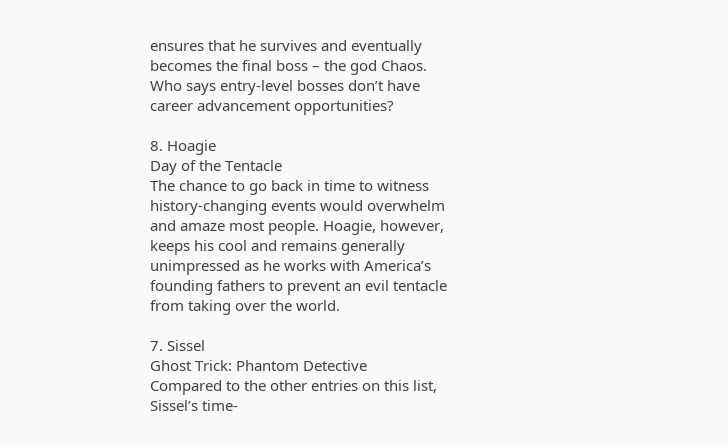ensures that he survives and eventually becomes the final boss – the god Chaos. Who says entry-level bosses don’t have career advancement opportunities?

8. Hoagie
Day of the Tentacle
The chance to go back in time to witness history-changing events would overwhelm and amaze most people. Hoagie, however, keeps his cool and remains generally unimpressed as he works with America’s founding fathers to prevent an evil tentacle from taking over the world.

7. Sissel
Ghost Trick: Phantom Detective
Compared to the other entries on this list, Sissel’s time-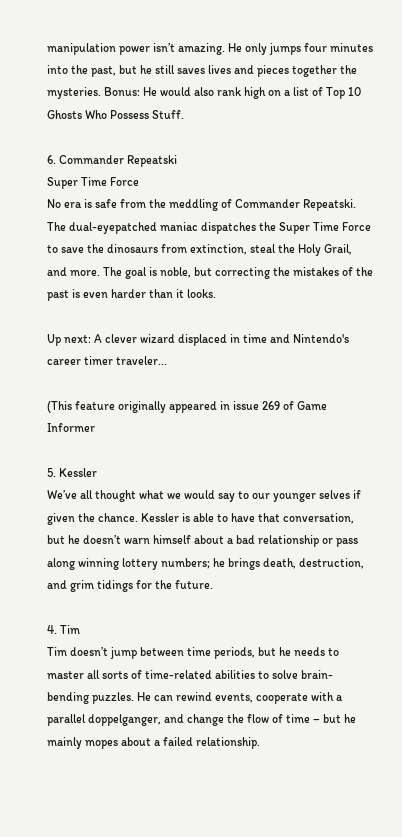manipulation power isn’t amazing. He only jumps four minutes into the past, but he still saves lives and pieces together the mysteries. Bonus: He would also rank high on a list of Top 10 Ghosts Who Possess Stuff.

6. Commander Repeatski
Super Time Force
No era is safe from the meddling of Commander Repeatski. The dual-eyepatched maniac dispatches the Super Time Force to save the dinosaurs from extinction, steal the Holy Grail, and more. The goal is noble, but correcting the mistakes of the past is even harder than it looks.

Up next: A clever wizard displaced in time and Nintendo's career timer traveler...

(This feature originally appeared in issue 269 of Game Informer

5. Kessler
We’ve all thought what we would say to our younger selves if given the chance. Kessler is able to have that conversation, but he doesn’t warn himself about a bad relationship or pass along winning lottery numbers; he brings death, destruction, and grim tidings for the future.

4. Tim
Tim doesn’t jump between time periods, but he needs to master all sorts of time-related abilities to solve brain-bending puzzles. He can rewind events, cooperate with a parallel doppelganger, and change the flow of time – but he mainly mopes about a failed relationship.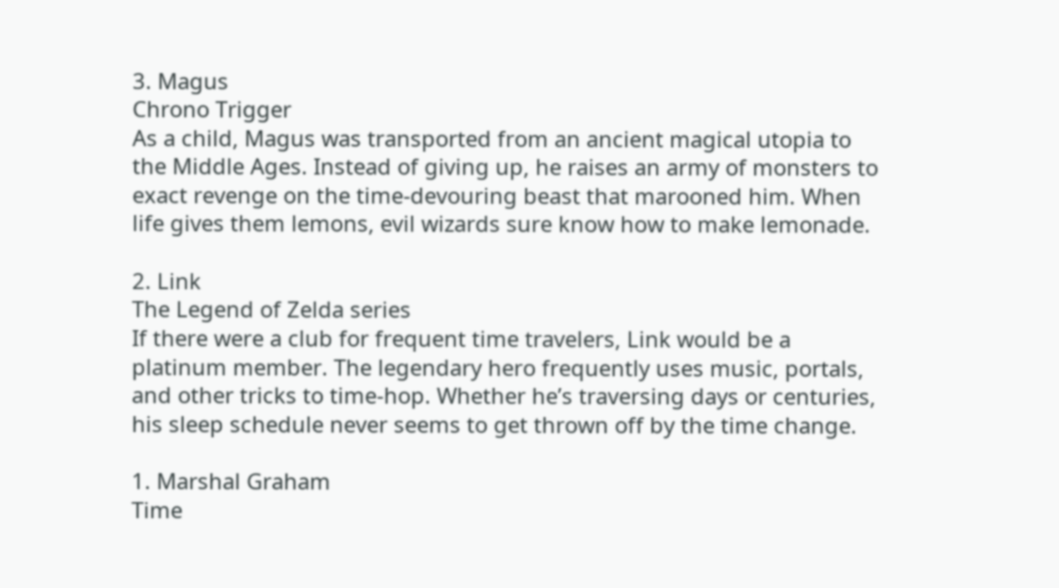3. Magus
Chrono Trigger
As a child, Magus was transported from an ancient magical utopia to the Middle Ages. Instead of giving up, he raises an army of monsters to exact revenge on the time-devouring beast that marooned him. When life gives them lemons, evil wizards sure know how to make lemonade.

2. Link
The Legend of Zelda series
If there were a club for frequent time travelers, Link would be a platinum member. The legendary hero frequently uses music, portals, and other tricks to time-hop. Whether he’s traversing days or centuries, his sleep schedule never seems to get thrown off by the time change.

1. Marshal Graham
Time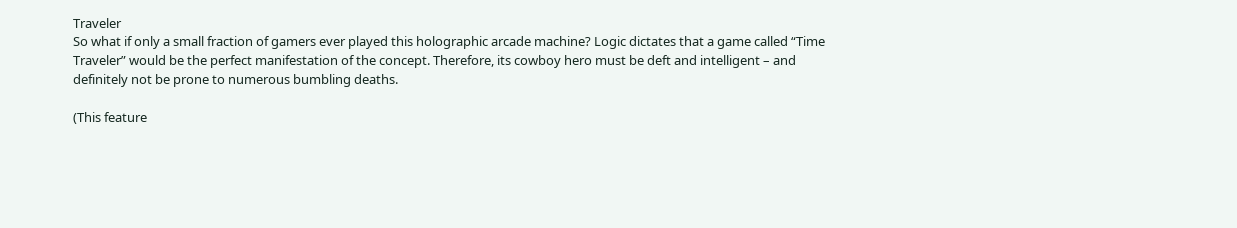Traveler
So what if only a small fraction of gamers ever played this holographic arcade machine? Logic dictates that a game called “Time Traveler” would be the perfect manifestation of the concept. Therefore, its cowboy hero must be deft and intelligent – and definitely not be prone to numerous bumbling deaths.

(This feature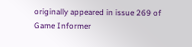originally appeared in issue 269 of Game Informer